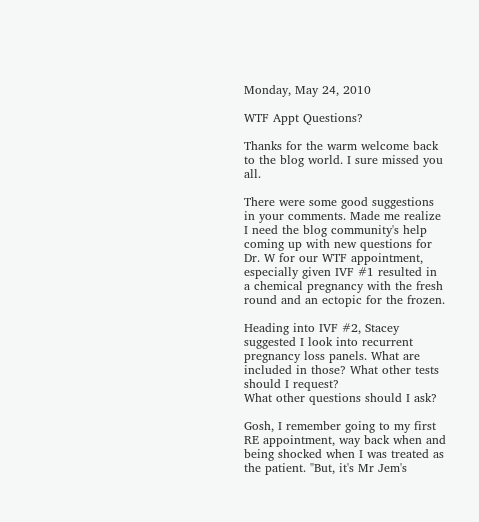Monday, May 24, 2010

WTF Appt Questions?

Thanks for the warm welcome back to the blog world. I sure missed you all.

There were some good suggestions in your comments. Made me realize I need the blog community's help coming up with new questions for Dr. W for our WTF appointment, especially given IVF #1 resulted in a chemical pregnancy with the fresh round and an ectopic for the frozen.

Heading into IVF #2, Stacey suggested I look into recurrent pregnancy loss panels. What are included in those? What other tests should I request?
What other questions should I ask?

Gosh, I remember going to my first RE appointment, way back when and being shocked when I was treated as the patient. "But, it's Mr Jem's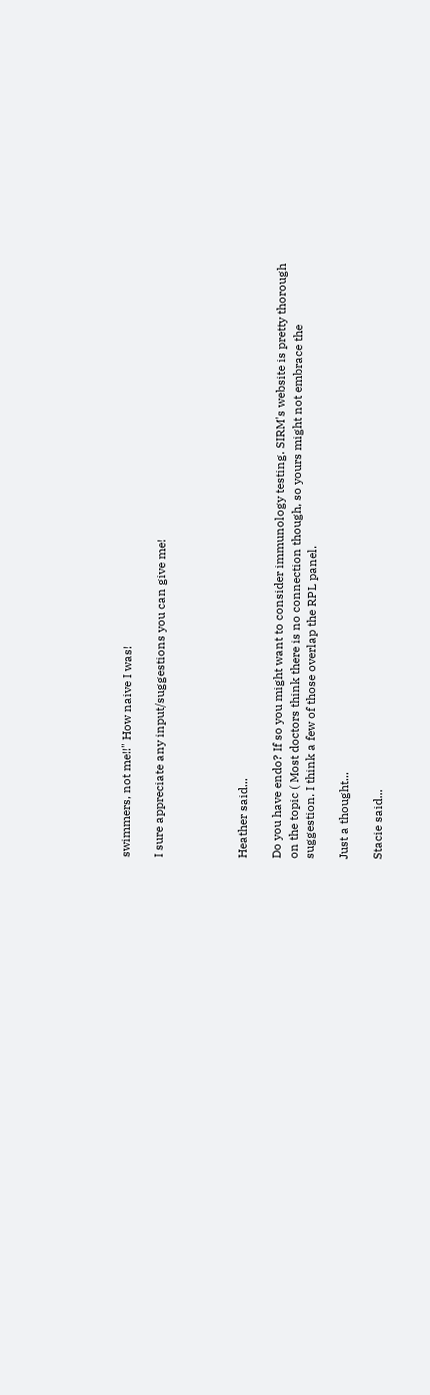swimmers, not me!!" How naive I was!

I sure appreciate any input/suggestions you can give me!




Heather said...

Do you have endo? If so you might want to consider immunology testing. SIRM's website is pretty thorough on the topic ( Most doctors think there is no connection though, so yours might not embrace the suggestion. I think a few of those overlap the RPL panel.

Just a thought...

Stacie said...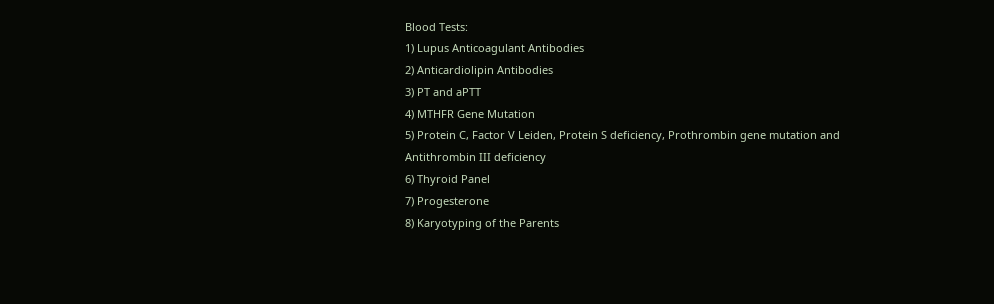Blood Tests:
1) Lupus Anticoagulant Antibodies
2) Anticardiolipin Antibodies
3) PT and aPTT
4) MTHFR Gene Mutation
5) Protein C, Factor V Leiden, Protein S deficiency, Prothrombin gene mutation and Antithrombin III deficiency
6) Thyroid Panel
7) Progesterone
8) Karyotyping of the Parents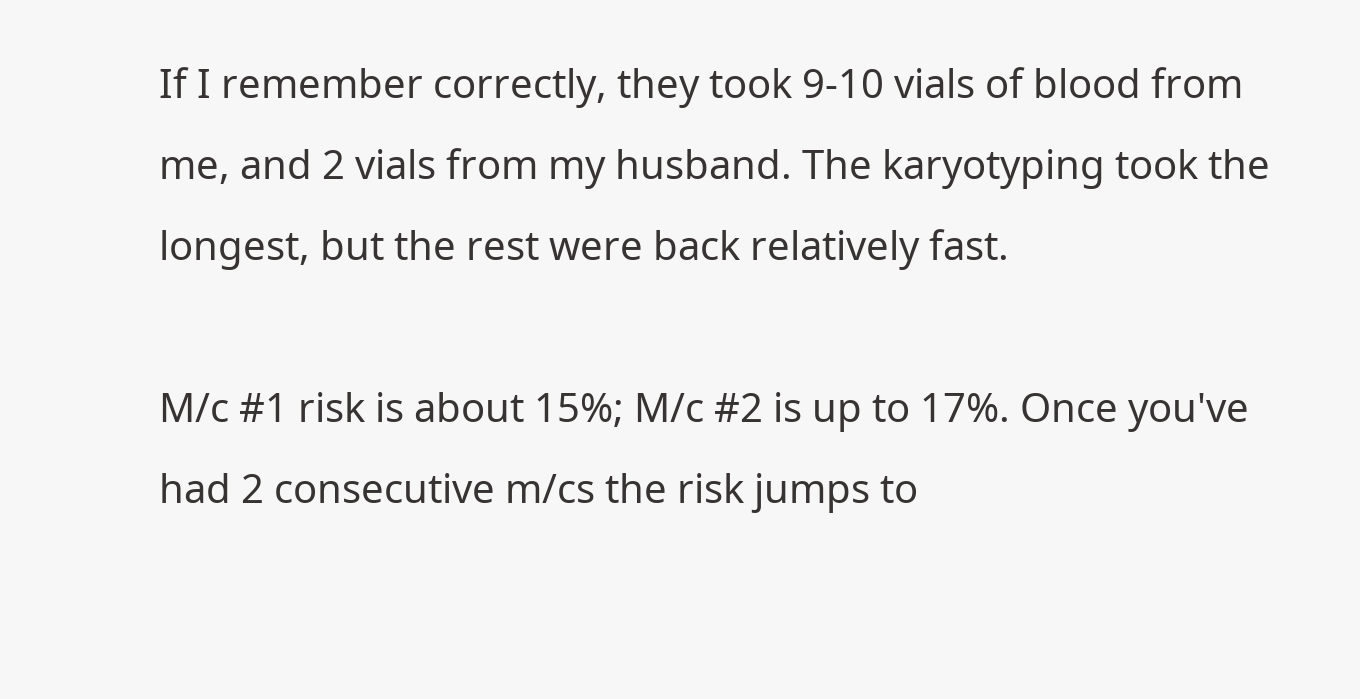If I remember correctly, they took 9-10 vials of blood from me, and 2 vials from my husband. The karyotyping took the longest, but the rest were back relatively fast.

M/c #1 risk is about 15%; M/c #2 is up to 17%. Once you've had 2 consecutive m/cs the risk jumps to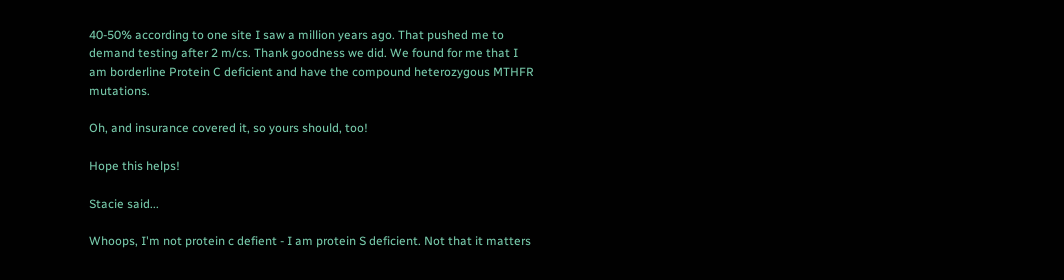40-50% according to one site I saw a million years ago. That pushed me to demand testing after 2 m/cs. Thank goodness we did. We found for me that I am borderline Protein C deficient and have the compound heterozygous MTHFR mutations.

Oh, and insurance covered it, so yours should, too!

Hope this helps!

Stacie said...

Whoops, I'm not protein c defient - I am protein S deficient. Not that it matters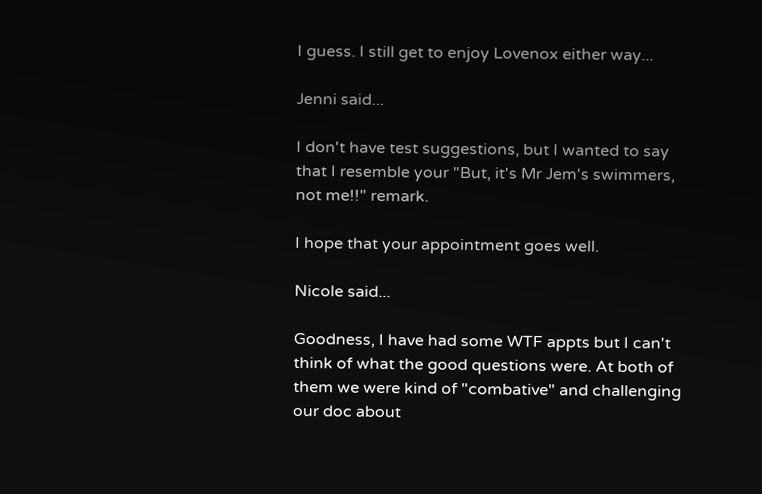I guess. I still get to enjoy Lovenox either way...

Jenni said...

I don't have test suggestions, but I wanted to say that I resemble your "But, it's Mr Jem's swimmers, not me!!" remark.

I hope that your appointment goes well.

Nicole said...

Goodness, I have had some WTF appts but I can't think of what the good questions were. At both of them we were kind of "combative" and challenging our doc about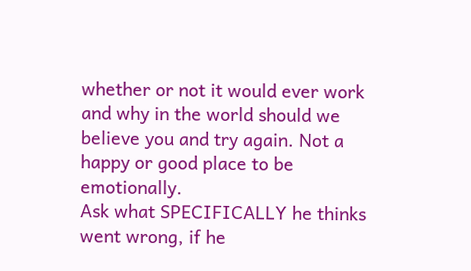whether or not it would ever work and why in the world should we believe you and try again. Not a happy or good place to be emotionally.
Ask what SPECIFICALLY he thinks went wrong, if he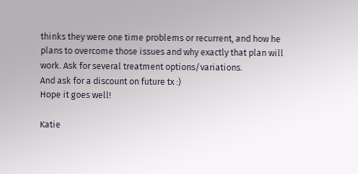thinks they were one time problems or recurrent, and how he plans to overcome those issues and why exactly that plan will work. Ask for several treatment options/variations.
And ask for a discount on future tx :)
Hope it goes well!

Katie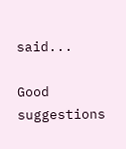said...

Good suggestions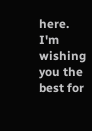here. I'm wishing you the best for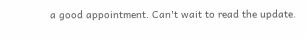a good appointment. Can't wait to read the update.